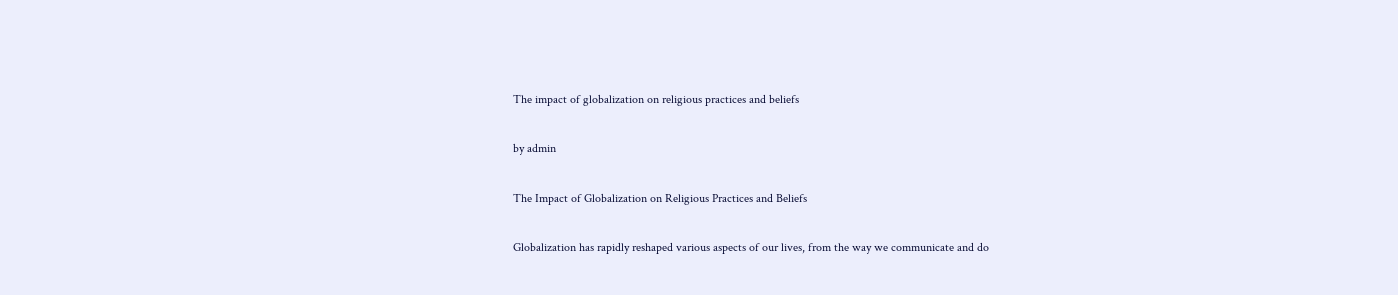The impact of globalization on religious practices and beliefs

by admin

The Impact of Globalization on Religious Practices and Beliefs

Globalization has rapidly reshaped various aspects of our lives, from the way we communicate and do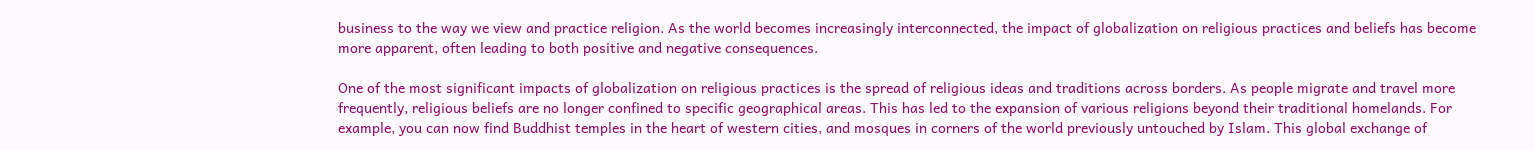business to the way we view and practice religion. As the world becomes increasingly interconnected, the impact of globalization on religious practices and beliefs has become more apparent, often leading to both positive and negative consequences.

One of the most significant impacts of globalization on religious practices is the spread of religious ideas and traditions across borders. As people migrate and travel more frequently, religious beliefs are no longer confined to specific geographical areas. This has led to the expansion of various religions beyond their traditional homelands. For example, you can now find Buddhist temples in the heart of western cities, and mosques in corners of the world previously untouched by Islam. This global exchange of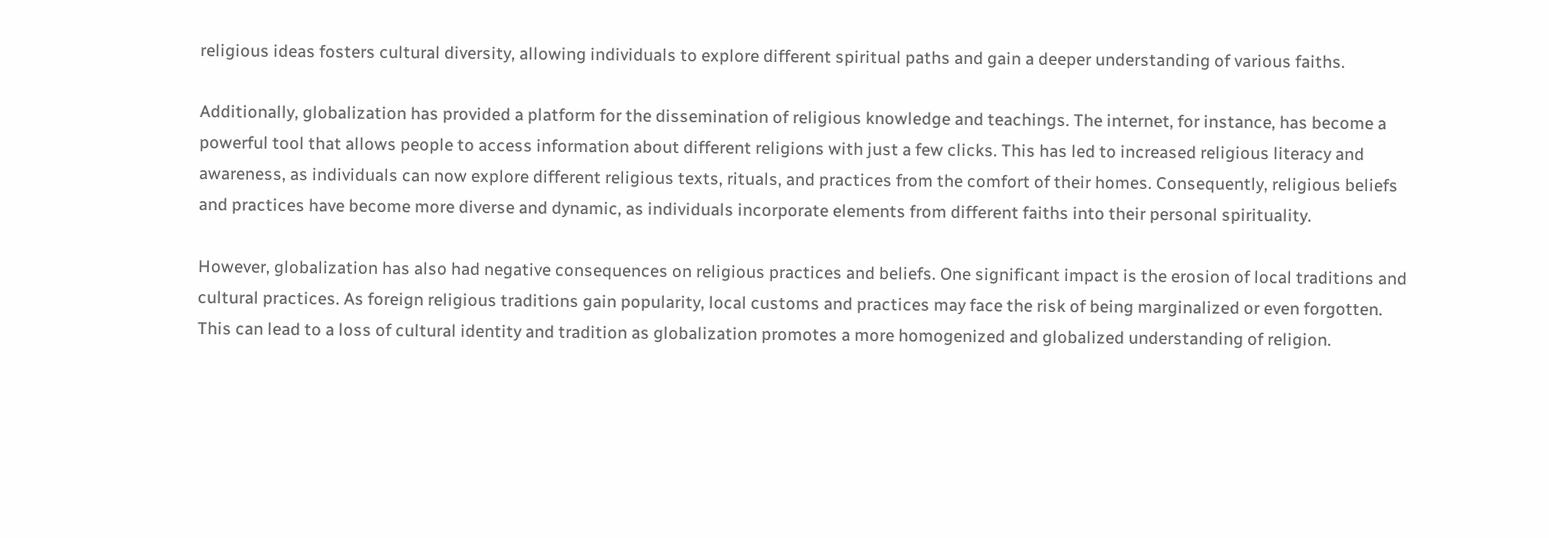religious ideas fosters cultural diversity, allowing individuals to explore different spiritual paths and gain a deeper understanding of various faiths.

Additionally, globalization has provided a platform for the dissemination of religious knowledge and teachings. The internet, for instance, has become a powerful tool that allows people to access information about different religions with just a few clicks. This has led to increased religious literacy and awareness, as individuals can now explore different religious texts, rituals, and practices from the comfort of their homes. Consequently, religious beliefs and practices have become more diverse and dynamic, as individuals incorporate elements from different faiths into their personal spirituality.

However, globalization has also had negative consequences on religious practices and beliefs. One significant impact is the erosion of local traditions and cultural practices. As foreign religious traditions gain popularity, local customs and practices may face the risk of being marginalized or even forgotten. This can lead to a loss of cultural identity and tradition as globalization promotes a more homogenized and globalized understanding of religion.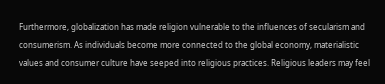Furthermore, globalization has made religion vulnerable to the influences of secularism and consumerism. As individuals become more connected to the global economy, materialistic values and consumer culture have seeped into religious practices. Religious leaders may feel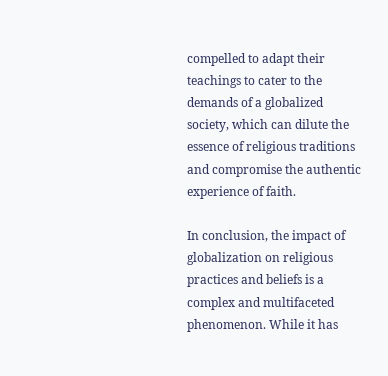compelled to adapt their teachings to cater to the demands of a globalized society, which can dilute the essence of religious traditions and compromise the authentic experience of faith.

In conclusion, the impact of globalization on religious practices and beliefs is a complex and multifaceted phenomenon. While it has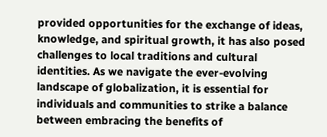provided opportunities for the exchange of ideas, knowledge, and spiritual growth, it has also posed challenges to local traditions and cultural identities. As we navigate the ever-evolving landscape of globalization, it is essential for individuals and communities to strike a balance between embracing the benefits of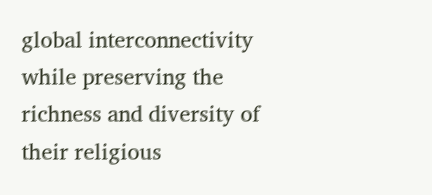global interconnectivity while preserving the richness and diversity of their religious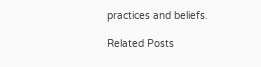practices and beliefs.

Related Posts